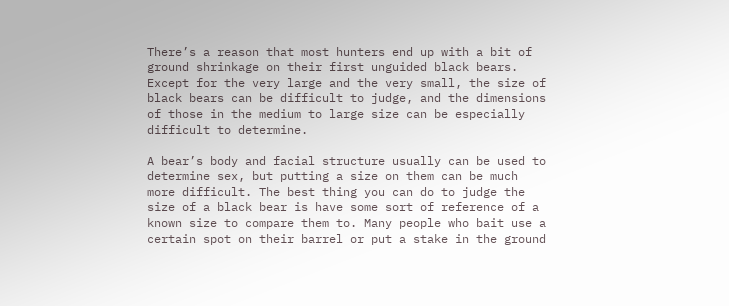There’s a reason that most hunters end up with a bit of ground shrinkage on their first unguided black bears. Except for the very large and the very small, the size of black bears can be difficult to judge, and the dimensions of those in the medium to large size can be especially difficult to determine.

A bear’s body and facial structure usually can be used to determine sex, but putting a size on them can be much more difficult. The best thing you can do to judge the size of a black bear is have some sort of reference of a known size to compare them to. Many people who bait use a certain spot on their barrel or put a stake in the ground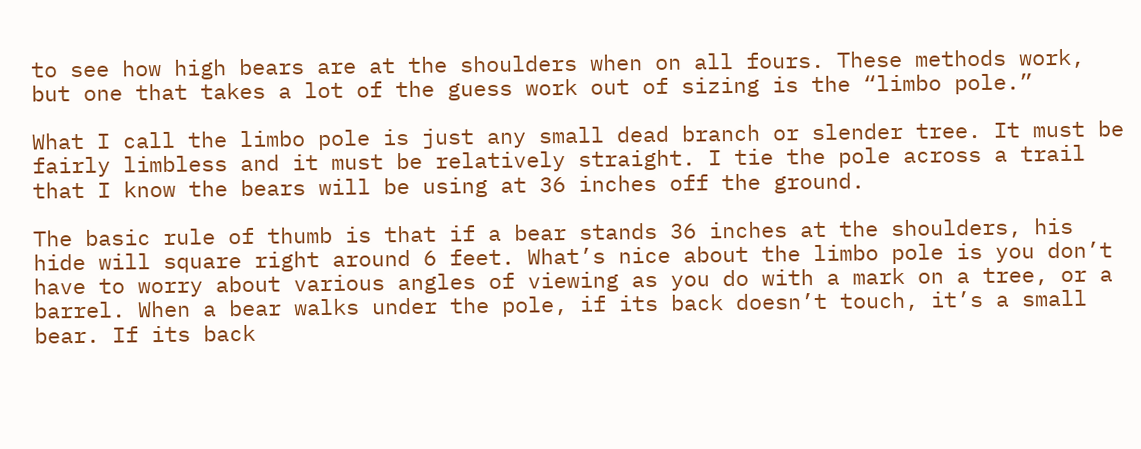to see how high bears are at the shoulders when on all fours. These methods work, but one that takes a lot of the guess work out of sizing is the “limbo pole.”

What I call the limbo pole is just any small dead branch or slender tree. It must be fairly limbless and it must be relatively straight. I tie the pole across a trail that I know the bears will be using at 36 inches off the ground.

The basic rule of thumb is that if a bear stands 36 inches at the shoulders, his hide will square right around 6 feet. What’s nice about the limbo pole is you don’t have to worry about various angles of viewing as you do with a mark on a tree, or a barrel. When a bear walks under the pole, if its back doesn’t touch, it’s a small bear. If its back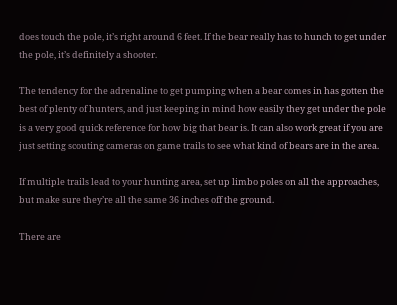does touch the pole, it’s right around 6 feet. If the bear really has to hunch to get under the pole, it’s definitely a shooter.

The tendency for the adrenaline to get pumping when a bear comes in has gotten the best of plenty of hunters, and just keeping in mind how easily they get under the pole is a very good quick reference for how big that bear is. It can also work great if you are just setting scouting cameras on game trails to see what kind of bears are in the area.

If multiple trails lead to your hunting area, set up limbo poles on all the approaches, but make sure they’re all the same 36 inches off the ground.

There are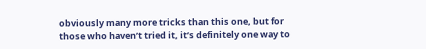obviously many more tricks than this one, but for those who haven’t tried it, it’s definitely one way to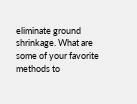eliminate ground shrinkage. What are some of your favorite methods to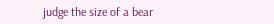judge the size of a bear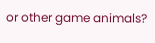or other game animals?